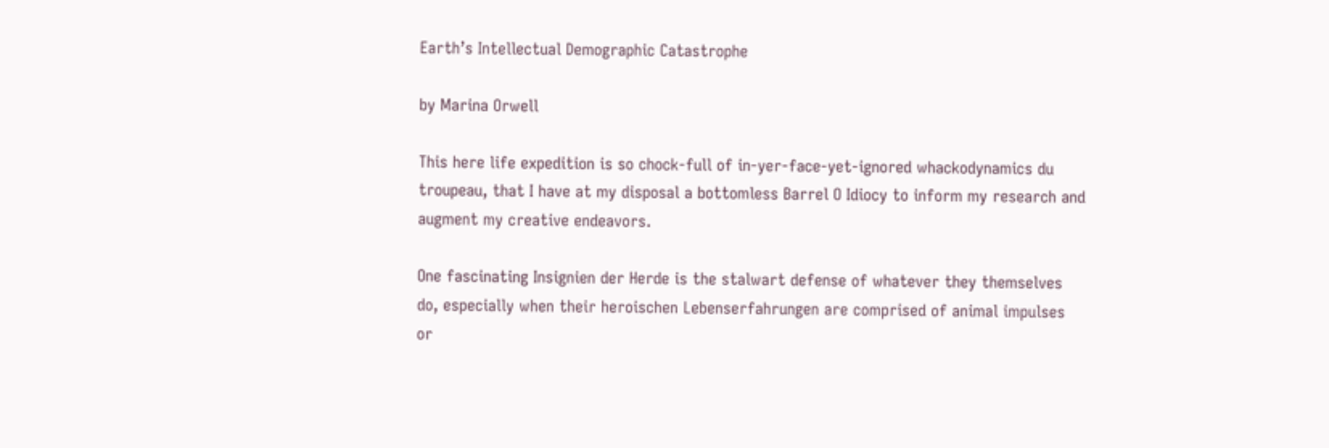Earth’s Intellectual Demographic Catastrophe

by Marina Orwell

This here life expedition is so chock-full of in-yer-face-yet-ignored whackodynamics du troupeau, that I have at my disposal a bottomless Barrel O Idiocy to inform my research and augment my creative endeavors.

One fascinating Insignien der Herde is the stalwart defense of whatever they themselves do, especially when their heroischen Lebenserfahrungen are comprised of animal impulses or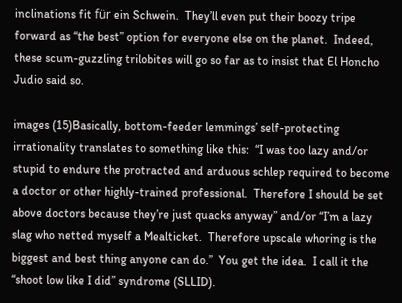inclinations fit für ein Schwein.  They’ll even put their boozy tripe forward as “the best” option for everyone else on the planet.  Indeed, these scum-guzzling trilobites will go so far as to insist that El Honcho Judio said so.

images (15)Basically, bottom-feeder lemmings’ self-protecting irrationality translates to something like this:  “I was too lazy and/or stupid to endure the protracted and arduous schlep required to become a doctor or other highly-trained professional.  Therefore I should be set above doctors because they’re just quacks anyway” and/or “I’m a lazy slag who netted myself a Mealticket.  Therefore upscale whoring is the biggest and best thing anyone can do.”  You get the idea.  I call it the “shoot low like I did” syndrome (SLLID).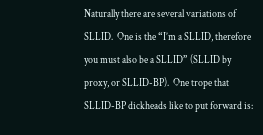Naturally there are several variations of SLLID.  One is the “I’m a SLLID, therefore you must also be a SLLID” (SLLID by proxy, or SLLID-BP).  One trope that SLLID-BP dickheads like to put forward is: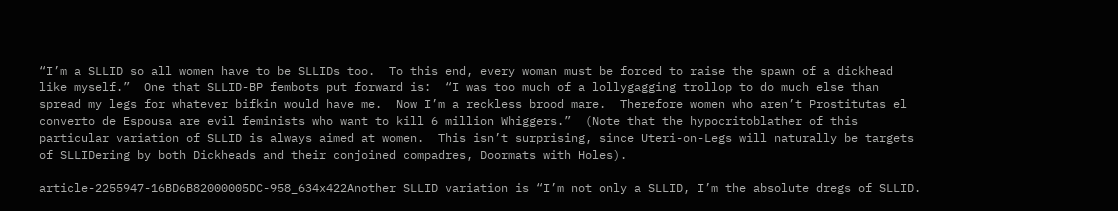“I’m a SLLID so all women have to be SLLIDs too.  To this end, every woman must be forced to raise the spawn of a dickhead like myself.”  One that SLLID-BP fembots put forward is:  “I was too much of a lollygagging trollop to do much else than spread my legs for whatever bifkin would have me.  Now I’m a reckless brood mare.  Therefore women who aren’t Prostitutas el converto de Espousa are evil feminists who want to kill 6 million Whiggers.”  (Note that the hypocritoblather of this particular variation of SLLID is always aimed at women.  This isn’t surprising, since Uteri-on-Legs will naturally be targets of SLLIDering by both Dickheads and their conjoined compadres, Doormats with Holes).

article-2255947-16BD6B82000005DC-958_634x422Another SLLID variation is “I’m not only a SLLID, I’m the absolute dregs of SLLID.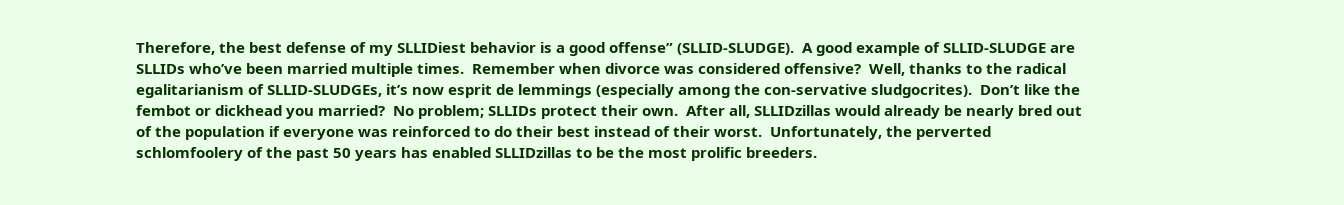Therefore, the best defense of my SLLIDiest behavior is a good offense” (SLLID-SLUDGE).  A good example of SLLID-SLUDGE are SLLIDs who’ve been married multiple times.  Remember when divorce was considered offensive?  Well, thanks to the radical egalitarianism of SLLID-SLUDGEs, it’s now esprit de lemmings (especially among the con-servative sludgocrites).  Don’t like the fembot or dickhead you married?  No problem; SLLIDs protect their own.  After all, SLLIDzillas would already be nearly bred out of the population if everyone was reinforced to do their best instead of their worst.  Unfortunately, the perverted schlomfoolery of the past 50 years has enabled SLLIDzillas to be the most prolific breeders.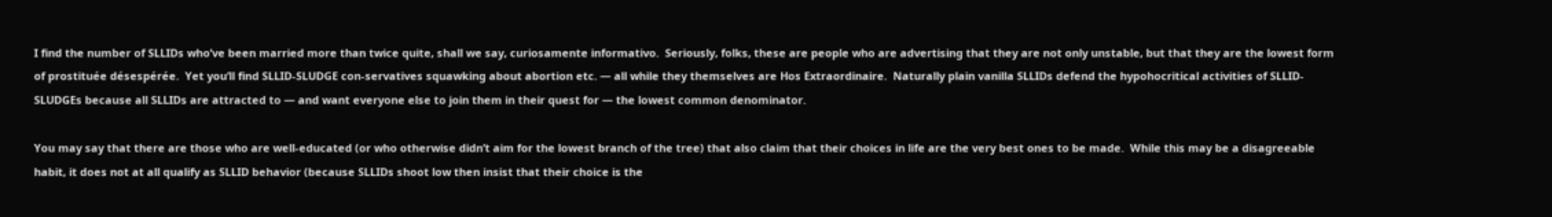I find the number of SLLIDs who’ve been married more than twice quite, shall we say, curiosamente informativo.  Seriously, folks, these are people who are advertising that they are not only unstable, but that they are the lowest form of prostituée désespérée.  Yet you’ll find SLLID-SLUDGE con-servatives squawking about abortion etc. — all while they themselves are Hos Extraordinaire.  Naturally plain vanilla SLLIDs defend the hypohocritical activities of SLLID-SLUDGEs because all SLLIDs are attracted to — and want everyone else to join them in their quest for — the lowest common denominator.

You may say that there are those who are well-educated (or who otherwise didn’t aim for the lowest branch of the tree) that also claim that their choices in life are the very best ones to be made.  While this may be a disagreeable habit, it does not at all qualify as SLLID behavior (because SLLIDs shoot low then insist that their choice is the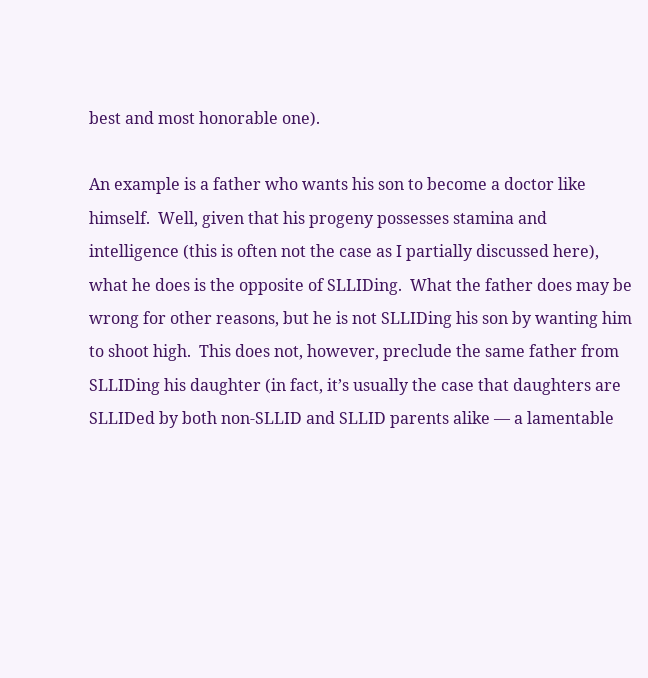best and most honorable one).

An example is a father who wants his son to become a doctor like himself.  Well, given that his progeny possesses stamina and intelligence (this is often not the case as I partially discussed here), what he does is the opposite of SLLIDing.  What the father does may be wrong for other reasons, but he is not SLLIDing his son by wanting him to shoot high.  This does not, however, preclude the same father from SLLIDing his daughter (in fact, it’s usually the case that daughters are SLLIDed by both non-SLLID and SLLID parents alike — a lamentable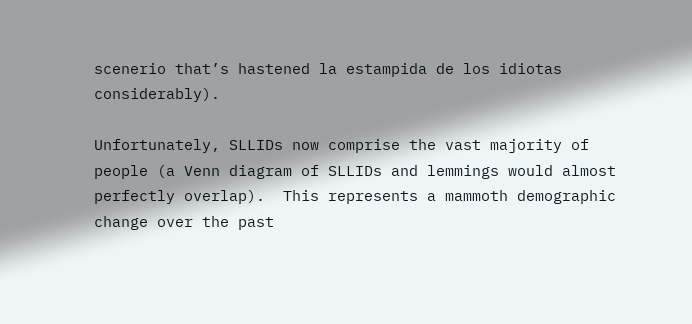scenerio that’s hastened la estampida de los idiotas considerably).

Unfortunately, SLLIDs now comprise the vast majority of people (a Venn diagram of SLLIDs and lemmings would almost perfectly overlap).  This represents a mammoth demographic change over the past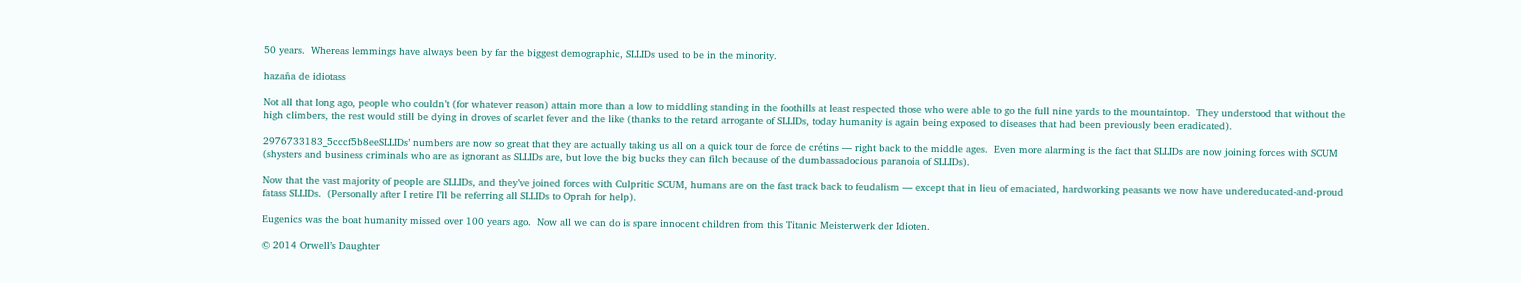50 years.  Whereas lemmings have always been by far the biggest demographic, SLLIDs used to be in the minority.

hazaña de idiotass

Not all that long ago, people who couldn’t (for whatever reason) attain more than a low to middling standing in the foothills at least respected those who were able to go the full nine yards to the mountaintop.  They understood that without the high climbers, the rest would still be dying in droves of scarlet fever and the like (thanks to the retard arrogante of SLLIDs, today humanity is again being exposed to diseases that had been previously been eradicated).

2976733183_5cccf5b8eeSLLIDs’ numbers are now so great that they are actually taking us all on a quick tour de force de crétins — right back to the middle ages.  Even more alarming is the fact that SLLIDs are now joining forces with SCUM (shysters and business criminals who are as ignorant as SLLIDs are, but love the big bucks they can filch because of the dumbassadocious paranoia of SLLIDs).

Now that the vast majority of people are SLLIDs, and they’ve joined forces with Culpritic SCUM, humans are on the fast track back to feudalism — except that in lieu of emaciated, hardworking peasants we now have undereducated-and-proud fatass SLLIDs.  (Personally after I retire I’ll be referring all SLLIDs to Oprah for help).

Eugenics was the boat humanity missed over 100 years ago.  Now all we can do is spare innocent children from this Titanic Meisterwerk der Idioten.

© 2014 Orwell’s Daughter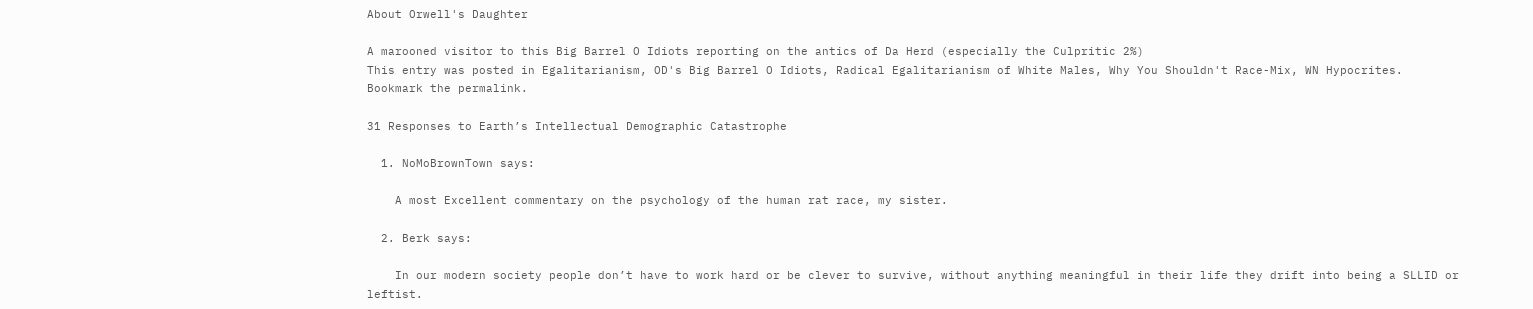About Orwell's Daughter

A marooned visitor to this Big Barrel O Idiots reporting on the antics of Da Herd (especially the Culpritic 2%)
This entry was posted in Egalitarianism, OD's Big Barrel O Idiots, Radical Egalitarianism of White Males, Why You Shouldn't Race-Mix, WN Hypocrites. Bookmark the permalink.

31 Responses to Earth’s Intellectual Demographic Catastrophe

  1. NoMoBrownTown says:

    A most Excellent commentary on the psychology of the human rat race, my sister.

  2. Berk says:

    In our modern society people don’t have to work hard or be clever to survive, without anything meaningful in their life they drift into being a SLLID or leftist.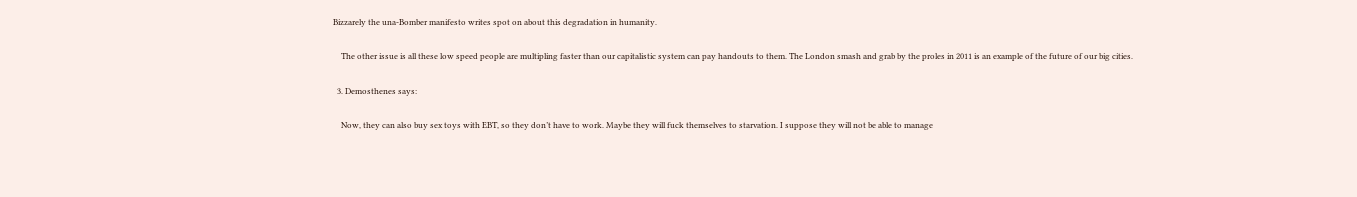Bizzarely the una-Bomber manifesto writes spot on about this degradation in humanity.

    The other issue is all these low speed people are multipling faster than our capitalistic system can pay handouts to them. The London smash and grab by the proles in 2011 is an example of the future of our big cities.

  3. Demosthenes says:

    Now, they can also buy sex toys with EBT, so they don’t have to work. Maybe they will fuck themselves to starvation. I suppose they will not be able to manage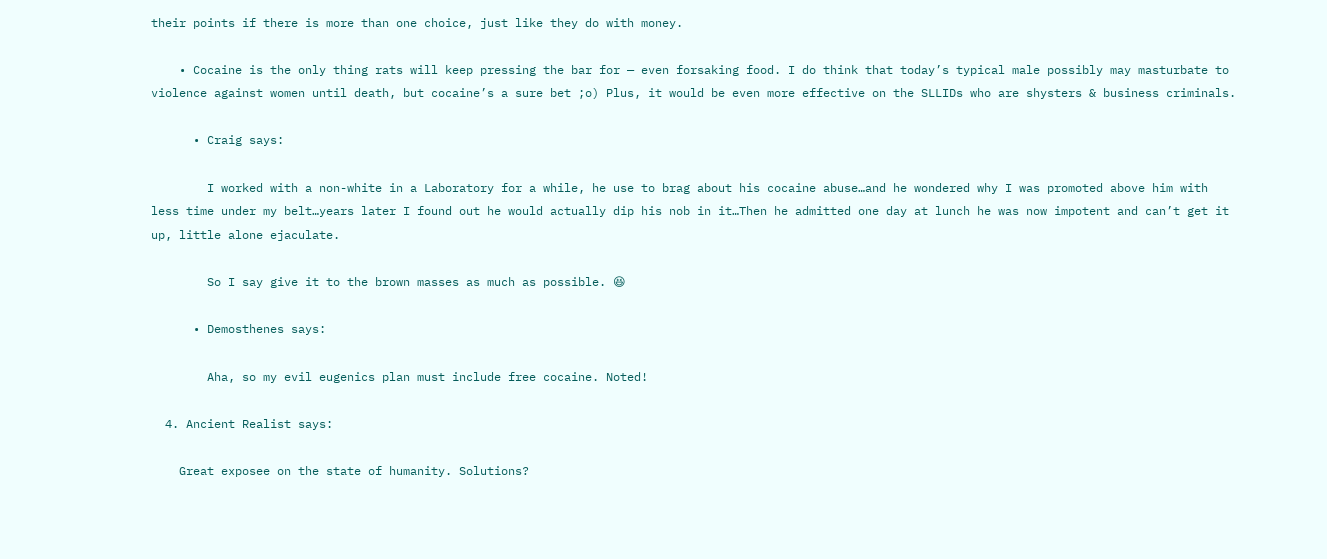their points if there is more than one choice, just like they do with money.

    • Cocaine is the only thing rats will keep pressing the bar for — even forsaking food. I do think that today’s typical male possibly may masturbate to violence against women until death, but cocaine’s a sure bet ;o) Plus, it would be even more effective on the SLLIDs who are shysters & business criminals.

      • Craig says:

        I worked with a non-white in a Laboratory for a while, he use to brag about his cocaine abuse…and he wondered why I was promoted above him with less time under my belt…years later I found out he would actually dip his nob in it…Then he admitted one day at lunch he was now impotent and can’t get it up, little alone ejaculate.

        So I say give it to the brown masses as much as possible. 😆

      • Demosthenes says:

        Aha, so my evil eugenics plan must include free cocaine. Noted!

  4. Ancient Realist says:

    Great exposee on the state of humanity. Solutions?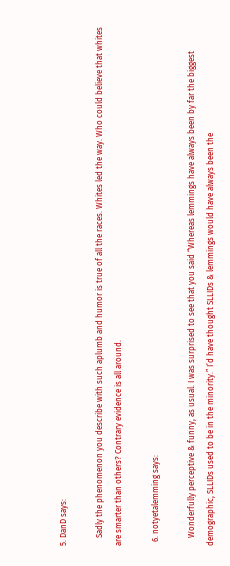5. DanD says:

    Sadly the phenomenon you describe with such aplumb and humor is true of all the races. Whites led the way. Who could believe that whites are smarter than others? Contrary evidence is all around.

  6. notyetalemming says:

    Wonderfully perceptive & funny, as usual. I was surprised to see that you said “Whereas lemmings have always been by far the biggest demographic, SLLIDs used to be in the minority.” I’d have thought SLLIDs & lemmings would have always been the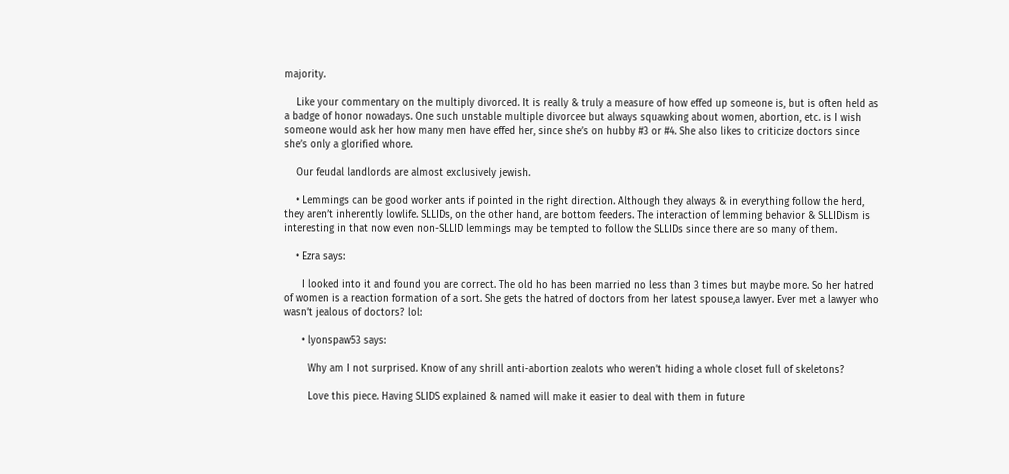majority.

    Like your commentary on the multiply divorced. It is really & truly a measure of how effed up someone is, but is often held as a badge of honor nowadays. One such unstable multiple divorcee but always squawking about women, abortion, etc. is I wish someone would ask her how many men have effed her, since she’s on hubby #3 or #4. She also likes to criticize doctors since she’s only a glorified whore.

    Our feudal landlords are almost exclusively jewish.

    • Lemmings can be good worker ants if pointed in the right direction. Although they always & in everything follow the herd, they aren’t inherently lowlife. SLLIDs, on the other hand, are bottom feeders. The interaction of lemming behavior & SLLIDism is interesting in that now even non-SLLID lemmings may be tempted to follow the SLLIDs since there are so many of them.

    • Ezra says:

      I looked into it and found you are correct. The old ho has been married no less than 3 times but maybe more. So her hatred of women is a reaction formation of a sort. She gets the hatred of doctors from her latest spouse,a lawyer. Ever met a lawyer who wasn’t jealous of doctors? lol:

      • lyonspaw53 says:

        Why am I not surprised. Know of any shrill anti-abortion zealots who weren’t hiding a whole closet full of skeletons?

        Love this piece. Having SLIDS explained & named will make it easier to deal with them in future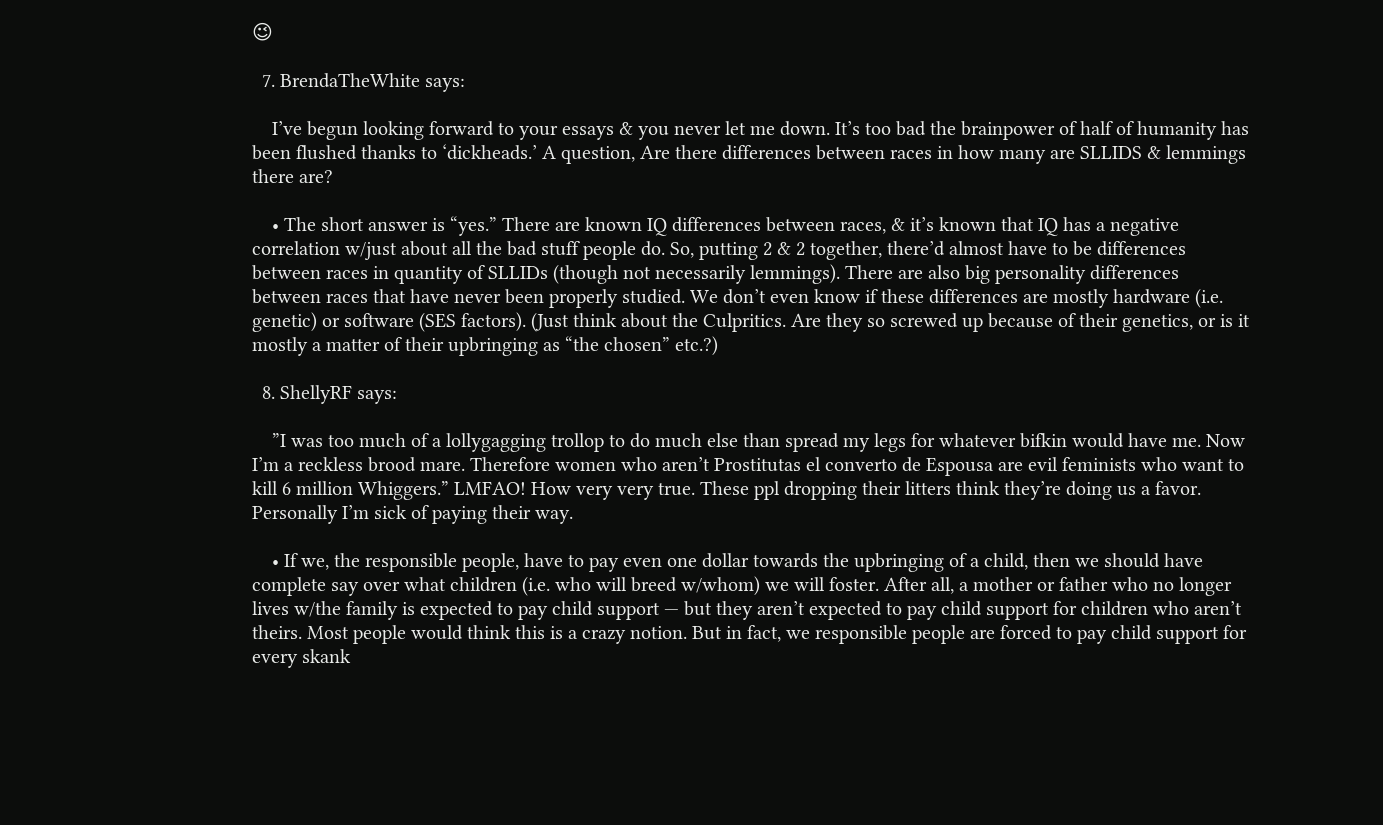😉

  7. BrendaTheWhite says:

    I’ve begun looking forward to your essays & you never let me down. It’s too bad the brainpower of half of humanity has been flushed thanks to ‘dickheads.’ A question, Are there differences between races in how many are SLLIDS & lemmings there are?

    • The short answer is “yes.” There are known IQ differences between races, & it’s known that IQ has a negative correlation w/just about all the bad stuff people do. So, putting 2 & 2 together, there’d almost have to be differences between races in quantity of SLLIDs (though not necessarily lemmings). There are also big personality differences between races that have never been properly studied. We don’t even know if these differences are mostly hardware (i.e. genetic) or software (SES factors). (Just think about the Culpritics. Are they so screwed up because of their genetics, or is it mostly a matter of their upbringing as “the chosen” etc.?)

  8. ShellyRF says:

    ”I was too much of a lollygagging trollop to do much else than spread my legs for whatever bifkin would have me. Now I’m a reckless brood mare. Therefore women who aren’t Prostitutas el converto de Espousa are evil feminists who want to kill 6 million Whiggers.” LMFAO! How very very true. These ppl dropping their litters think they’re doing us a favor. Personally I’m sick of paying their way.

    • If we, the responsible people, have to pay even one dollar towards the upbringing of a child, then we should have complete say over what children (i.e. who will breed w/whom) we will foster. After all, a mother or father who no longer lives w/the family is expected to pay child support — but they aren’t expected to pay child support for children who aren’t theirs. Most people would think this is a crazy notion. But in fact, we responsible people are forced to pay child support for every skank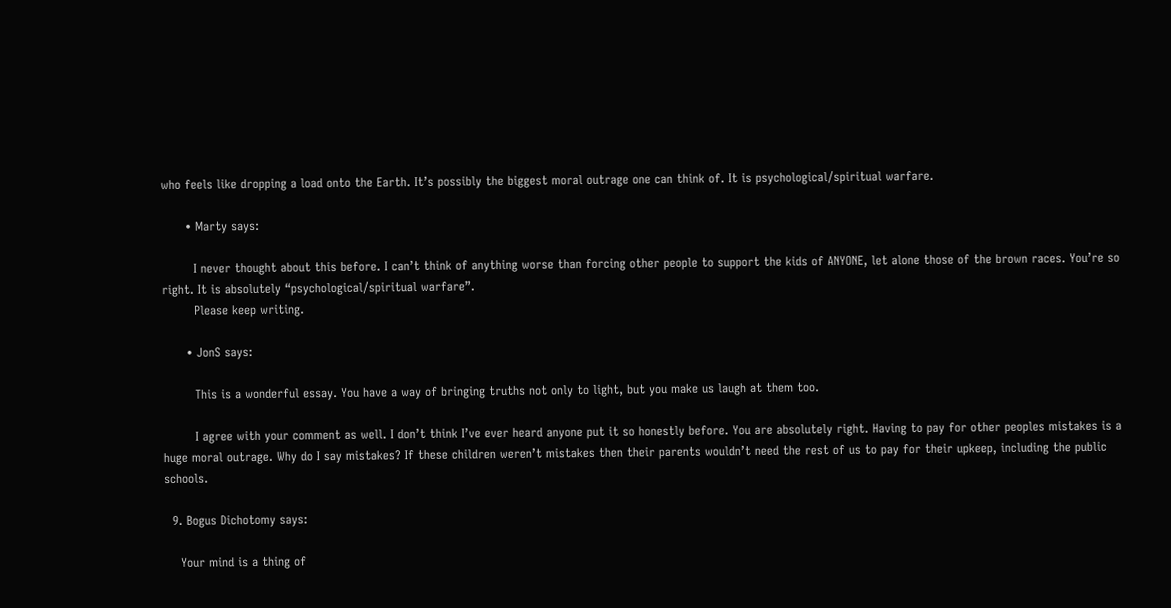who feels like dropping a load onto the Earth. It’s possibly the biggest moral outrage one can think of. It is psychological/spiritual warfare.

      • Marty says:

        I never thought about this before. I can’t think of anything worse than forcing other people to support the kids of ANYONE, let alone those of the brown races. You’re so right. It is absolutely “psychological/spiritual warfare”.
        Please keep writing.

      • JonS says:

        This is a wonderful essay. You have a way of bringing truths not only to light, but you make us laugh at them too.

        I agree with your comment as well. I don’t think I’ve ever heard anyone put it so honestly before. You are absolutely right. Having to pay for other peoples mistakes is a huge moral outrage. Why do I say mistakes? If these children weren’t mistakes then their parents wouldn’t need the rest of us to pay for their upkeep, including the public schools.

  9. Bogus Dichotomy says:

    Your mind is a thing of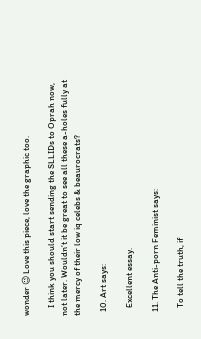wonder 😉 Love this piece, love the graphic too.

    I think you should start sending the SLLIDs to Oprah now, not later. Wouldn’t it be great to see all these a-holes fully at the mercy of their low iq celebs & beaurocrats?

  10. Art says:

    Excellent essay.

  11. The Anti-porn Feminist says:

    To tell the truth, if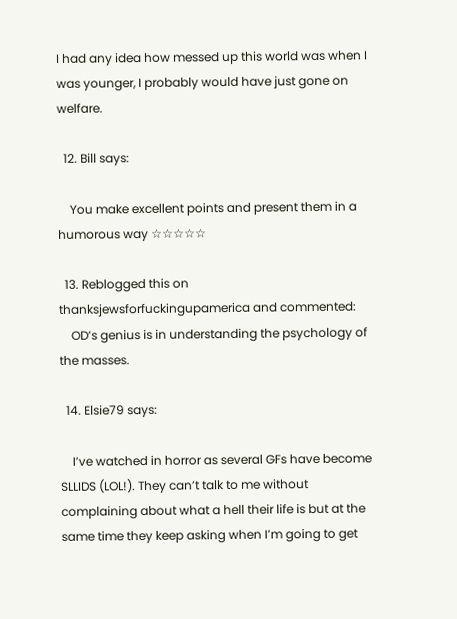I had any idea how messed up this world was when I was younger, I probably would have just gone on welfare.

  12. Bill says:

    You make excellent points and present them in a humorous way ☆☆☆☆☆

  13. Reblogged this on thanksjewsforfuckingupamerica and commented:
    OD’s genius is in understanding the psychology of the masses.

  14. Elsie79 says:

    I’ve watched in horror as several GFs have become SLLIDS (LOL!). They can’t talk to me without complaining about what a hell their life is but at the same time they keep asking when I’m going to get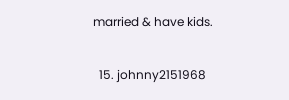married & have kids.

  15. johnny2151968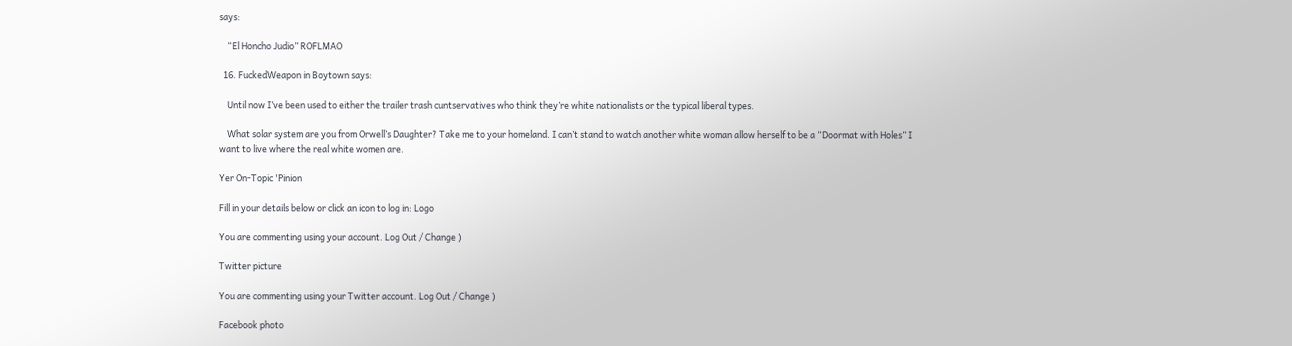says:

    “El Honcho Judio” ROFLMAO

  16. FuckedWeapon in Boytown says:

    Until now I’ve been used to either the trailer trash cuntservatives who think they’re white nationalists or the typical liberal types.

    What solar system are you from Orwell’s Daughter? Take me to your homeland. I can’t stand to watch another white woman allow herself to be a “Doormat with Holes” I want to live where the real white women are.

Yer On-Topic 'Pinion

Fill in your details below or click an icon to log in: Logo

You are commenting using your account. Log Out / Change )

Twitter picture

You are commenting using your Twitter account. Log Out / Change )

Facebook photo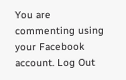You are commenting using your Facebook account. Log Out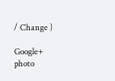/ Change )

Google+ photo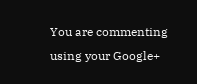You are commenting using your Google+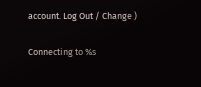account. Log Out / Change )

Connecting to %s